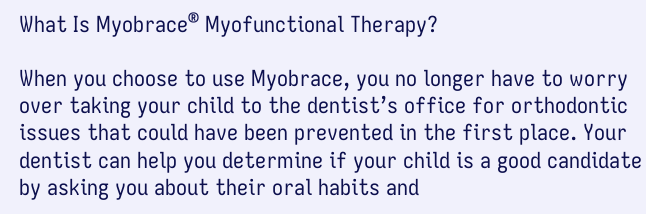What Is Myobrace® Myofunctional Therapy?

When you choose to use Myobrace, you no longer have to worry over taking your child to the dentist’s office for orthodontic issues that could have been prevented in the first place. Your dentist can help you determine if your child is a good candidate by asking you about their oral habits and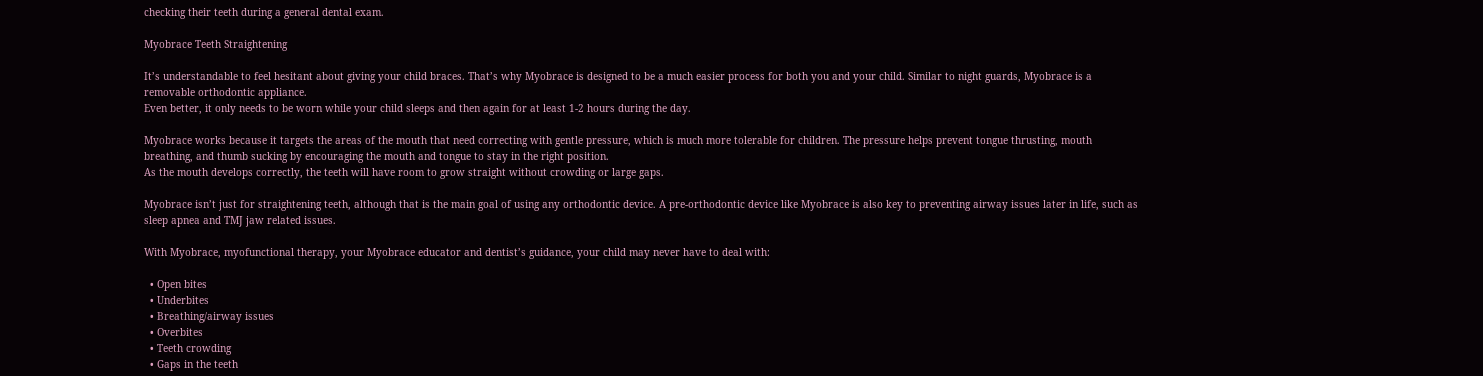checking their teeth during a general dental exam.

Myobrace Teeth Straightening

It’s understandable to feel hesitant about giving your child braces. That’s why Myobrace is designed to be a much easier process for both you and your child. Similar to night guards, Myobrace is a removable orthodontic appliance.
Even better, it only needs to be worn while your child sleeps and then again for at least 1-2 hours during the day.

Myobrace works because it targets the areas of the mouth that need correcting with gentle pressure, which is much more tolerable for children. The pressure helps prevent tongue thrusting, mouth breathing, and thumb sucking by encouraging the mouth and tongue to stay in the right position.
As the mouth develops correctly, the teeth will have room to grow straight without crowding or large gaps.

Myobrace isn’t just for straightening teeth, although that is the main goal of using any orthodontic device. A pre-orthodontic device like Myobrace is also key to preventing airway issues later in life, such as sleep apnea and TMJ jaw related issues.

With Myobrace, myofunctional therapy, your Myobrace educator and dentist’s guidance, your child may never have to deal with:

  • Open bites
  • Underbites
  • Breathing/airway issues
  • Overbites
  • Teeth crowding
  • Gaps in the teeth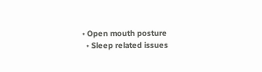• Open mouth posture
  • Sleep related issues